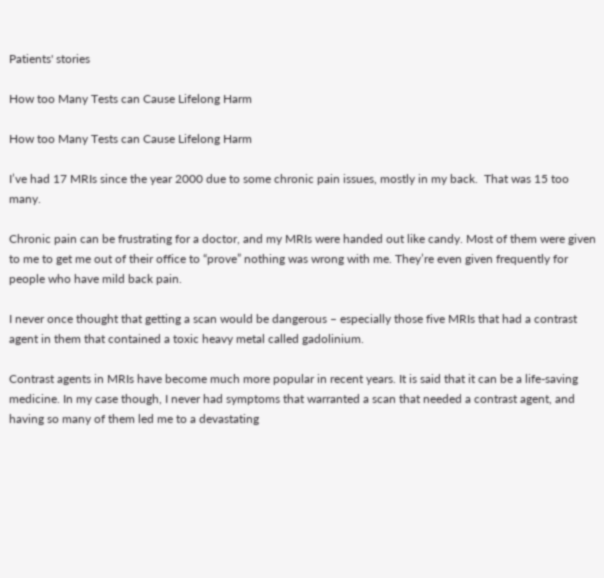Patients' stories

How too Many Tests can Cause Lifelong Harm

How too Many Tests can Cause Lifelong Harm

I’ve had 17 MRIs since the year 2000 due to some chronic pain issues, mostly in my back.  That was 15 too many.

Chronic pain can be frustrating for a doctor, and my MRIs were handed out like candy. Most of them were given to me to get me out of their office to “prove” nothing was wrong with me. They’re even given frequently for people who have mild back pain.

I never once thought that getting a scan would be dangerous – especially those five MRIs that had a contrast agent in them that contained a toxic heavy metal called gadolinium.

Contrast agents in MRIs have become much more popular in recent years. It is said that it can be a life-saving medicine. In my case though, I never had symptoms that warranted a scan that needed a contrast agent, and having so many of them led me to a devastating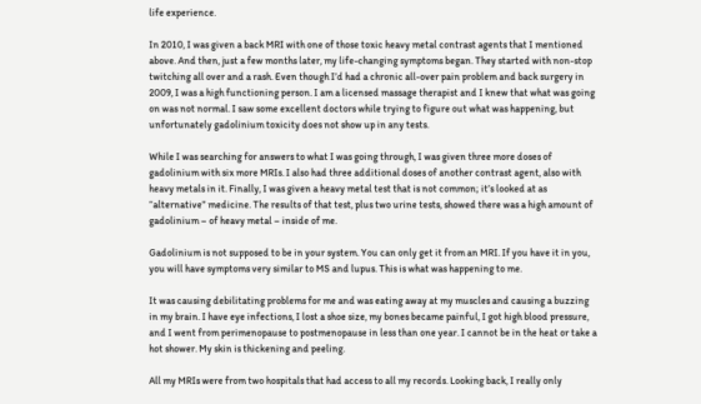life experience.

In 2010, I was given a back MRI with one of those toxic heavy metal contrast agents that I mentioned above. And then, just a few months later, my life-changing symptoms began. They started with non-stop twitching all over and a rash. Even though I’d had a chronic all-over pain problem and back surgery in 2009, I was a high functioning person. I am a licensed massage therapist and I knew that what was going on was not normal. I saw some excellent doctors while trying to figure out what was happening, but unfortunately gadolinium toxicity does not show up in any tests.

While I was searching for answers to what I was going through, I was given three more doses of gadolinium with six more MRIs. I also had three additional doses of another contrast agent, also with heavy metals in it. Finally, I was given a heavy metal test that is not common; it’s looked at as “alternative” medicine. The results of that test, plus two urine tests, showed there was a high amount of gadolinium – of heavy metal – inside of me.

Gadolinium is not supposed to be in your system. You can only get it from an MRI. If you have it in you, you will have symptoms very similar to MS and lupus. This is what was happening to me.

It was causing debilitating problems for me and was eating away at my muscles and causing a buzzing in my brain. I have eye infections, I lost a shoe size, my bones became painful, I got high blood pressure, and I went from perimenopause to postmenopause in less than one year. I cannot be in the heat or take a hot shower. My skin is thickening and peeling.

All my MRIs were from two hospitals that had access to all my records. Looking back, I really only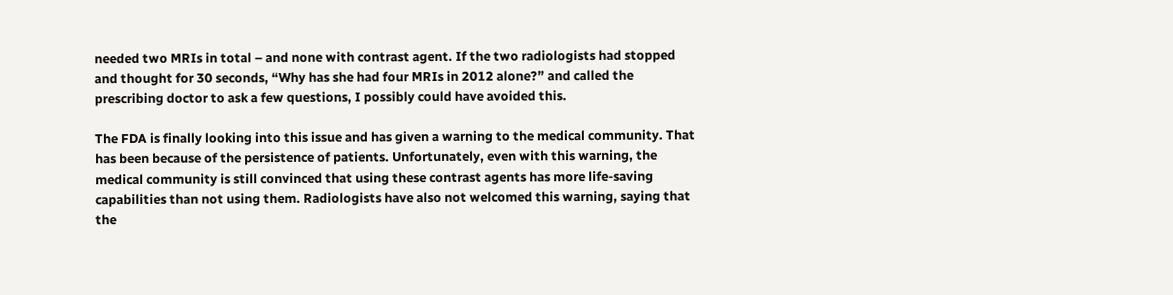needed two MRIs in total – and none with contrast agent. If the two radiologists had stopped and thought for 30 seconds, “Why has she had four MRIs in 2012 alone?” and called the prescribing doctor to ask a few questions, I possibly could have avoided this.

The FDA is finally looking into this issue and has given a warning to the medical community. That has been because of the persistence of patients. Unfortunately, even with this warning, the medical community is still convinced that using these contrast agents has more life-saving capabilities than not using them. Radiologists have also not welcomed this warning, saying that the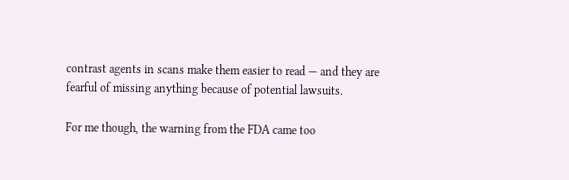contrast agents in scans make them easier to read — and they are fearful of missing anything because of potential lawsuits.

For me though, the warning from the FDA came too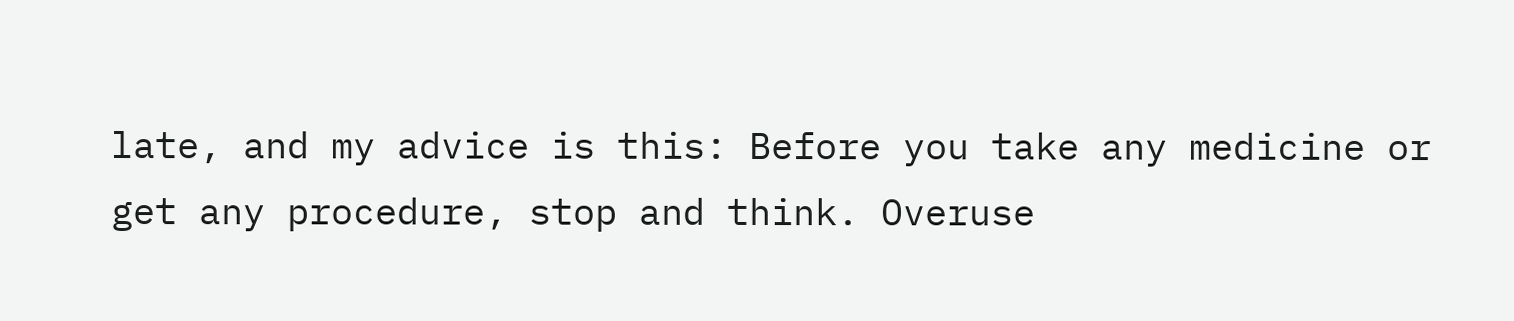late, and my advice is this: Before you take any medicine or get any procedure, stop and think. Overuse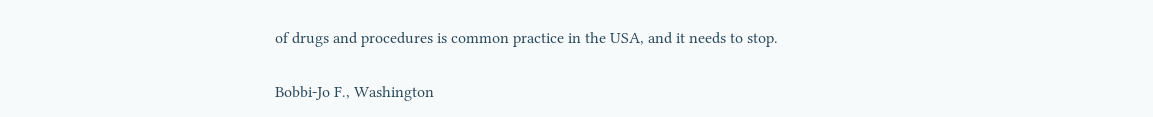of drugs and procedures is common practice in the USA, and it needs to stop.

Bobbi-Jo F., Washington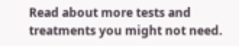Read about more tests and treatments you might not need.